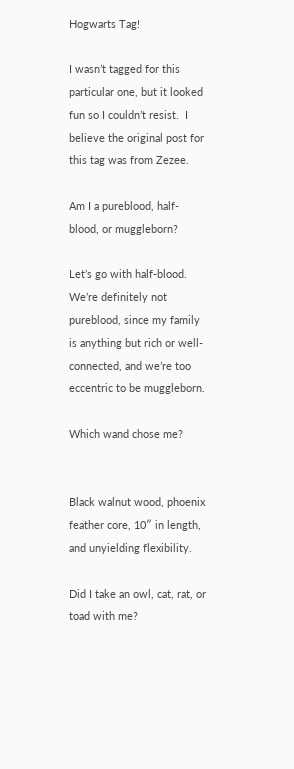Hogwarts Tag!

I wasn’t tagged for this particular one, but it looked fun so I couldn’t resist.  I believe the original post for this tag was from Zezee.

Am I a pureblood, half-blood, or muggleborn?

Let’s go with half-blood.  We’re definitely not pureblood, since my family is anything but rich or well-connected, and we’re too eccentric to be muggleborn.

Which wand chose me?


Black walnut wood, phoenix feather core, 10″ in length, and unyielding flexibility.

Did I take an owl, cat, rat, or toad with me?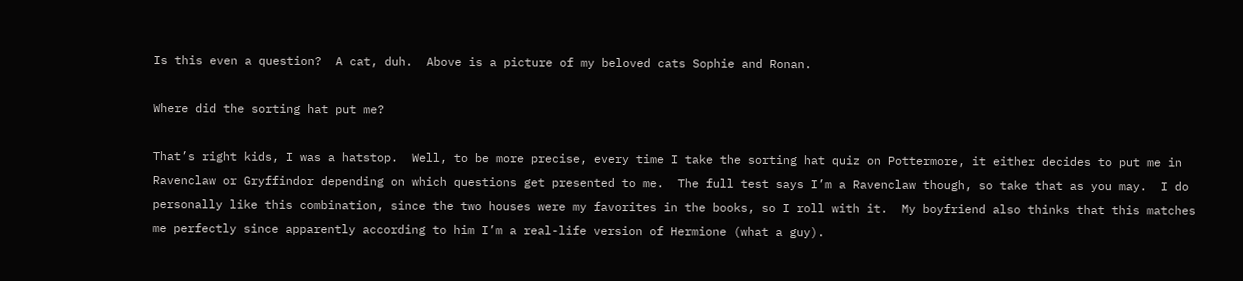Is this even a question?  A cat, duh.  Above is a picture of my beloved cats Sophie and Ronan.

Where did the sorting hat put me?

That’s right kids, I was a hatstop.  Well, to be more precise, every time I take the sorting hat quiz on Pottermore, it either decides to put me in Ravenclaw or Gryffindor depending on which questions get presented to me.  The full test says I’m a Ravenclaw though, so take that as you may.  I do personally like this combination, since the two houses were my favorites in the books, so I roll with it.  My boyfriend also thinks that this matches me perfectly since apparently according to him I’m a real-life version of Hermione (what a guy).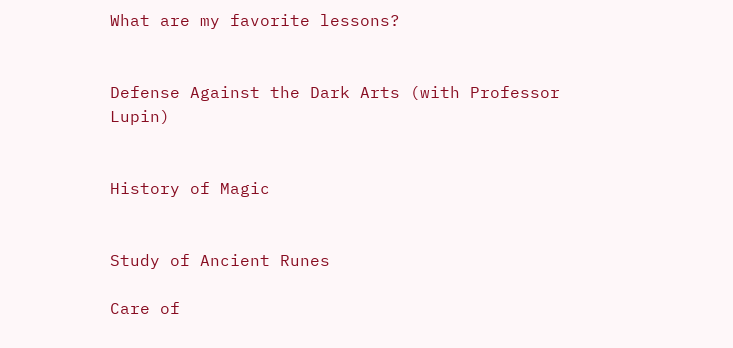What are my favorite lessons?


Defense Against the Dark Arts (with Professor Lupin)


History of Magic


Study of Ancient Runes

Care of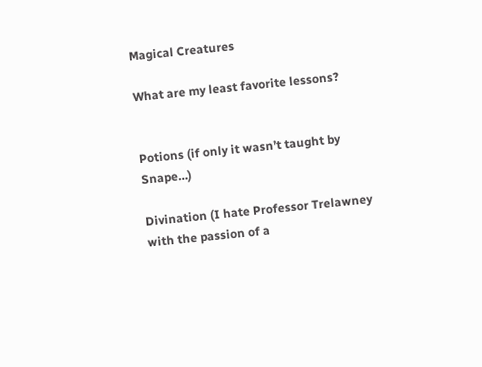Magical Creatures

What are my least favorite lessons?


Potions (if only it wasn’t taught by Snape…)

Divination (I hate Professor Trelawney with the passion of a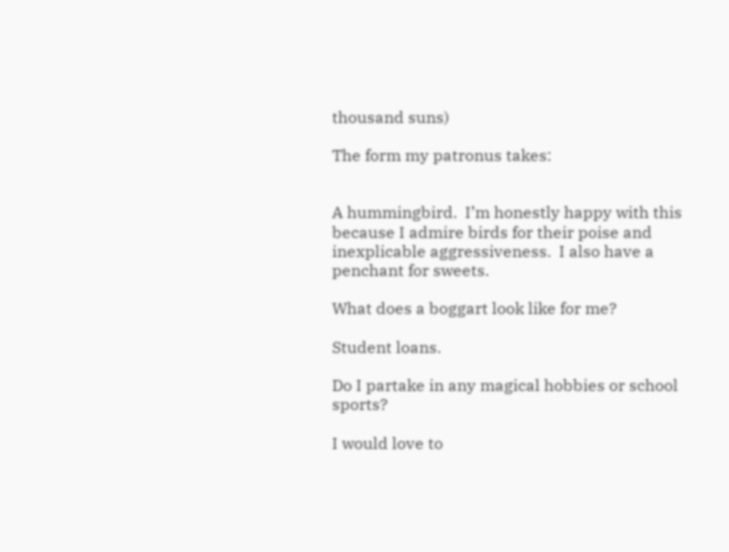thousand suns)

The form my patronus takes:


A hummingbird.  I’m honestly happy with this because I admire birds for their poise and inexplicable aggressiveness.  I also have a penchant for sweets.

What does a boggart look like for me?

Student loans.

Do I partake in any magical hobbies or school sports?

I would love to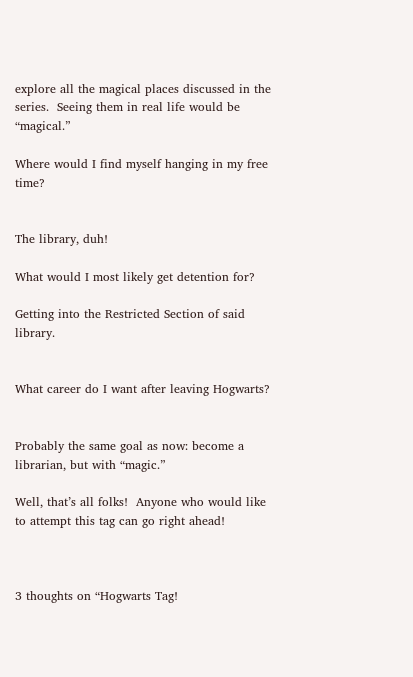explore all the magical places discussed in the series.  Seeing them in real life would be “magical.”

Where would I find myself hanging in my free time?


The library, duh!

What would I most likely get detention for?

Getting into the Restricted Section of said library.


What career do I want after leaving Hogwarts?


Probably the same goal as now: become a librarian, but with “magic.”

Well, that’s all folks!  Anyone who would like to attempt this tag can go right ahead!



3 thoughts on “Hogwarts Tag!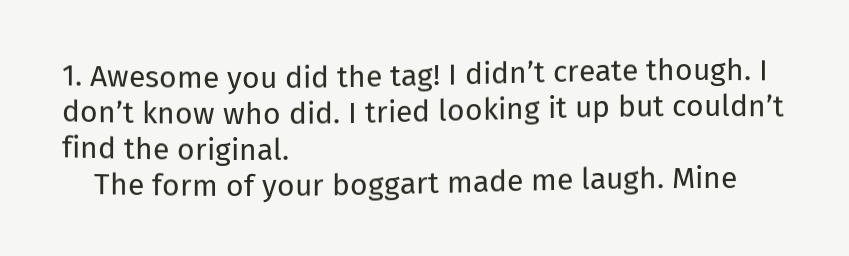1. Awesome you did the tag! I didn’t create though. I don’t know who did. I tried looking it up but couldn’t find the original.
    The form of your boggart made me laugh. Mine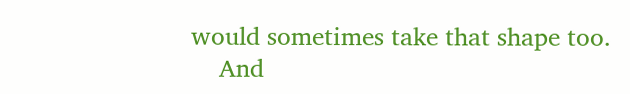would sometimes take that shape too.
    And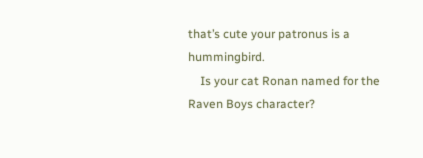that’s cute your patronus is a hummingbird.
    Is your cat Ronan named for the Raven Boys character?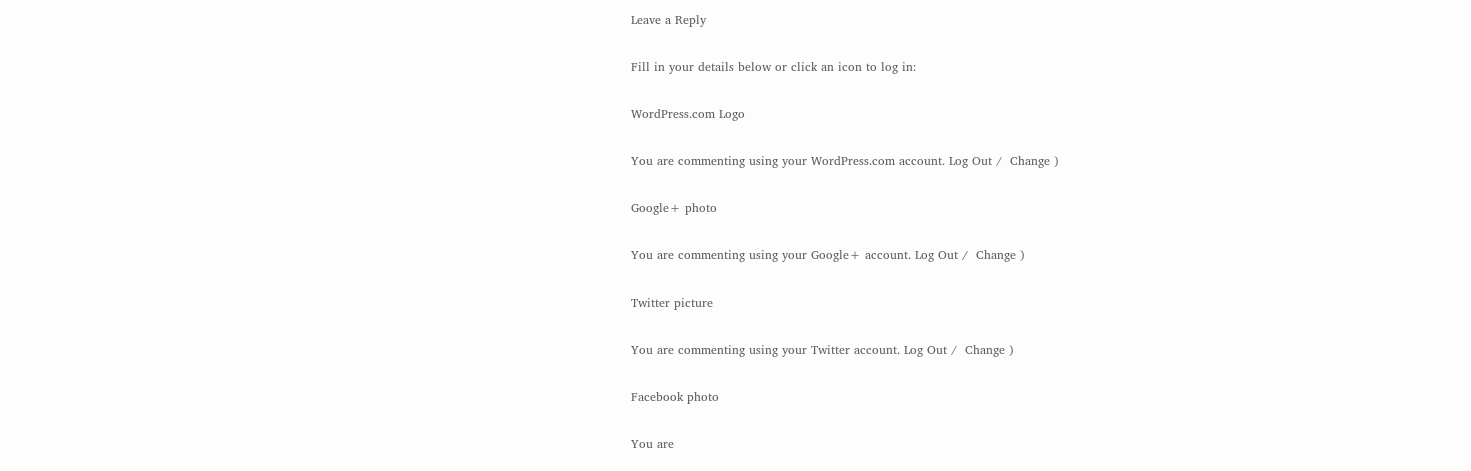Leave a Reply

Fill in your details below or click an icon to log in:

WordPress.com Logo

You are commenting using your WordPress.com account. Log Out /  Change )

Google+ photo

You are commenting using your Google+ account. Log Out /  Change )

Twitter picture

You are commenting using your Twitter account. Log Out /  Change )

Facebook photo

You are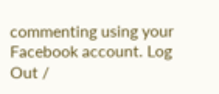commenting using your Facebook account. Log Out /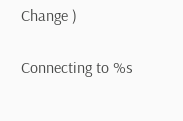Change )

Connecting to %s